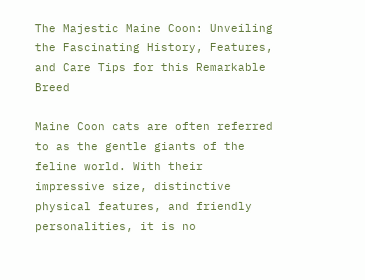The Majestic Maine Coon: Unveiling the Fascinating History, Features, and Care Tips for this Remarkable Breed

Maine Coon cats are often referred to as the gentle giants of the feline world. With their impressive size, distinctive physical features, and friendly personalities, it is no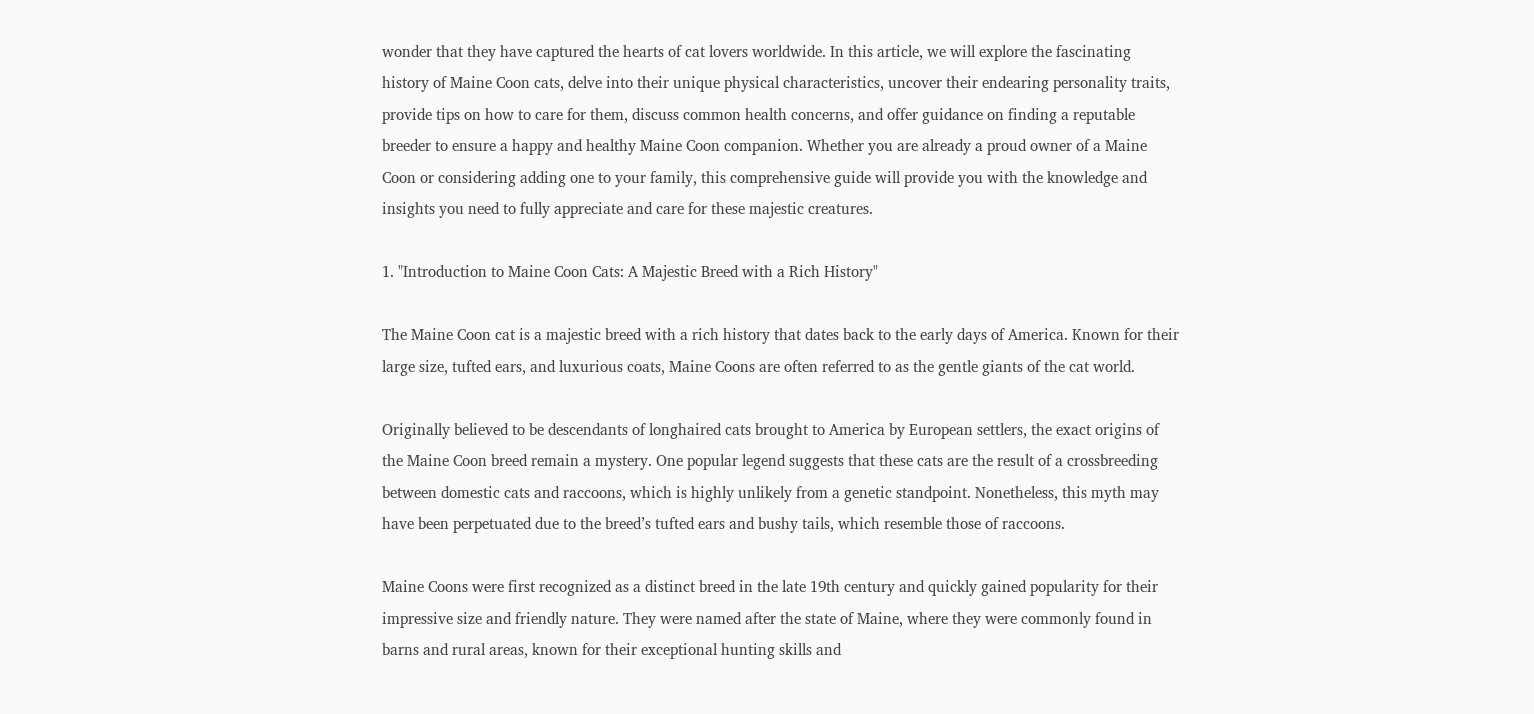wonder that they have captured the hearts of cat lovers worldwide. In this article, we will explore the fascinating history of Maine Coon cats, delve into their unique physical characteristics, uncover their endearing personality traits, provide tips on how to care for them, discuss common health concerns, and offer guidance on finding a reputable breeder to ensure a happy and healthy Maine Coon companion. Whether you are already a proud owner of a Maine Coon or considering adding one to your family, this comprehensive guide will provide you with the knowledge and insights you need to fully appreciate and care for these majestic creatures.

1. "Introduction to Maine Coon Cats: A Majestic Breed with a Rich History"

The Maine Coon cat is a majestic breed with a rich history that dates back to the early days of America. Known for their large size, tufted ears, and luxurious coats, Maine Coons are often referred to as the gentle giants of the cat world.

Originally believed to be descendants of longhaired cats brought to America by European settlers, the exact origins of the Maine Coon breed remain a mystery. One popular legend suggests that these cats are the result of a crossbreeding between domestic cats and raccoons, which is highly unlikely from a genetic standpoint. Nonetheless, this myth may have been perpetuated due to the breed’s tufted ears and bushy tails, which resemble those of raccoons.

Maine Coons were first recognized as a distinct breed in the late 19th century and quickly gained popularity for their impressive size and friendly nature. They were named after the state of Maine, where they were commonly found in barns and rural areas, known for their exceptional hunting skills and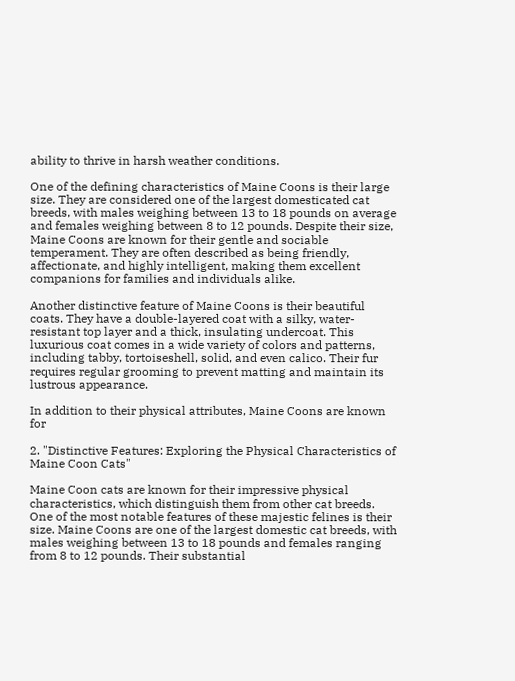ability to thrive in harsh weather conditions.

One of the defining characteristics of Maine Coons is their large size. They are considered one of the largest domesticated cat breeds, with males weighing between 13 to 18 pounds on average and females weighing between 8 to 12 pounds. Despite their size, Maine Coons are known for their gentle and sociable temperament. They are often described as being friendly, affectionate, and highly intelligent, making them excellent companions for families and individuals alike.

Another distinctive feature of Maine Coons is their beautiful coats. They have a double-layered coat with a silky, water-resistant top layer and a thick, insulating undercoat. This luxurious coat comes in a wide variety of colors and patterns, including tabby, tortoiseshell, solid, and even calico. Their fur requires regular grooming to prevent matting and maintain its lustrous appearance.

In addition to their physical attributes, Maine Coons are known for

2. "Distinctive Features: Exploring the Physical Characteristics of Maine Coon Cats"

Maine Coon cats are known for their impressive physical characteristics, which distinguish them from other cat breeds. One of the most notable features of these majestic felines is their size. Maine Coons are one of the largest domestic cat breeds, with males weighing between 13 to 18 pounds and females ranging from 8 to 12 pounds. Their substantial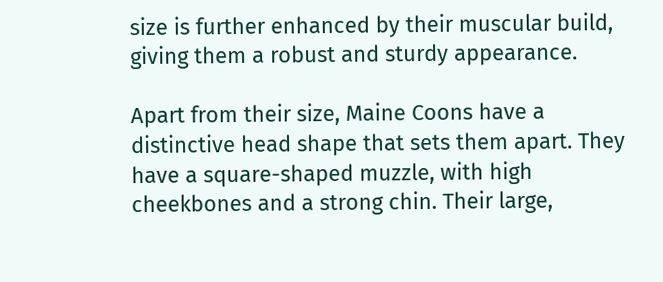size is further enhanced by their muscular build, giving them a robust and sturdy appearance.

Apart from their size, Maine Coons have a distinctive head shape that sets them apart. They have a square-shaped muzzle, with high cheekbones and a strong chin. Their large,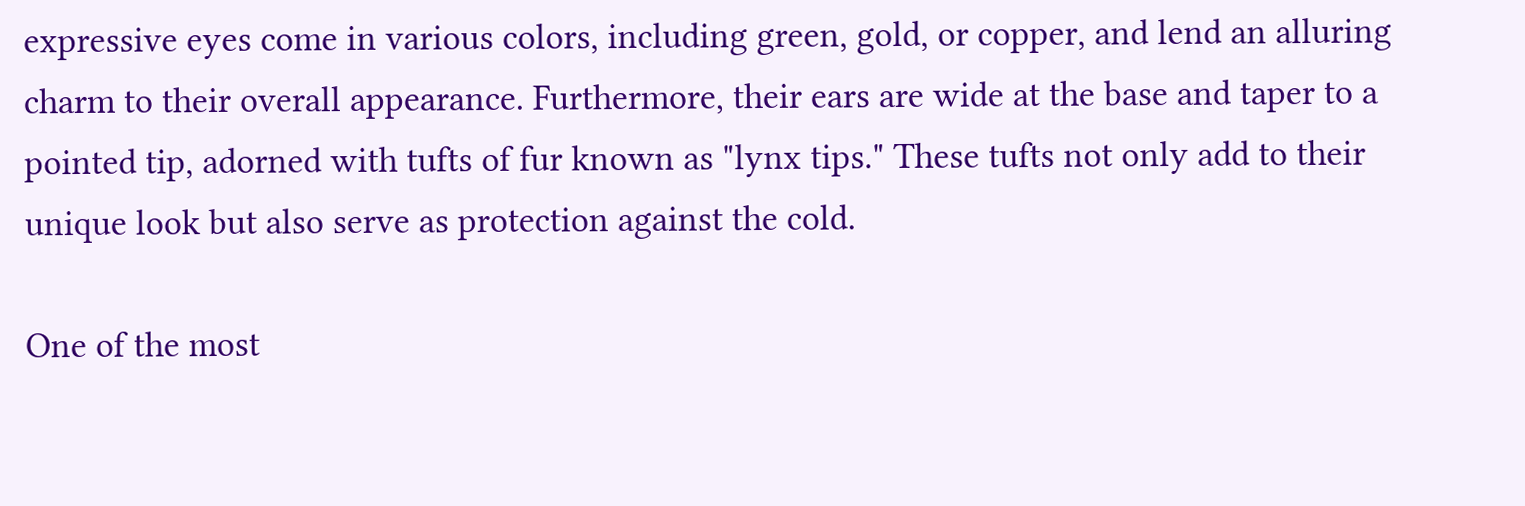expressive eyes come in various colors, including green, gold, or copper, and lend an alluring charm to their overall appearance. Furthermore, their ears are wide at the base and taper to a pointed tip, adorned with tufts of fur known as "lynx tips." These tufts not only add to their unique look but also serve as protection against the cold.

One of the most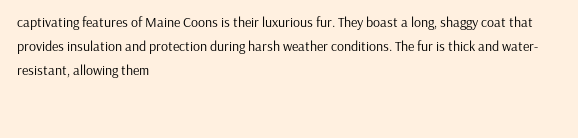captivating features of Maine Coons is their luxurious fur. They boast a long, shaggy coat that provides insulation and protection during harsh weather conditions. The fur is thick and water-resistant, allowing them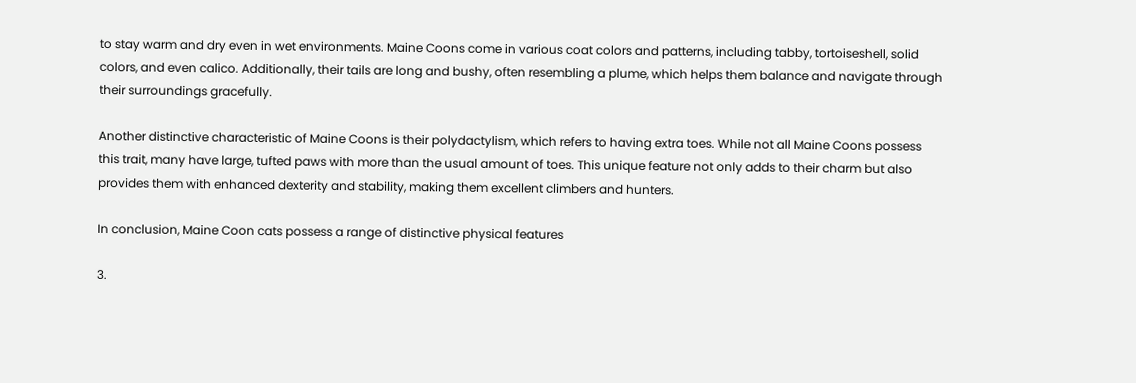to stay warm and dry even in wet environments. Maine Coons come in various coat colors and patterns, including tabby, tortoiseshell, solid colors, and even calico. Additionally, their tails are long and bushy, often resembling a plume, which helps them balance and navigate through their surroundings gracefully.

Another distinctive characteristic of Maine Coons is their polydactylism, which refers to having extra toes. While not all Maine Coons possess this trait, many have large, tufted paws with more than the usual amount of toes. This unique feature not only adds to their charm but also provides them with enhanced dexterity and stability, making them excellent climbers and hunters.

In conclusion, Maine Coon cats possess a range of distinctive physical features

3.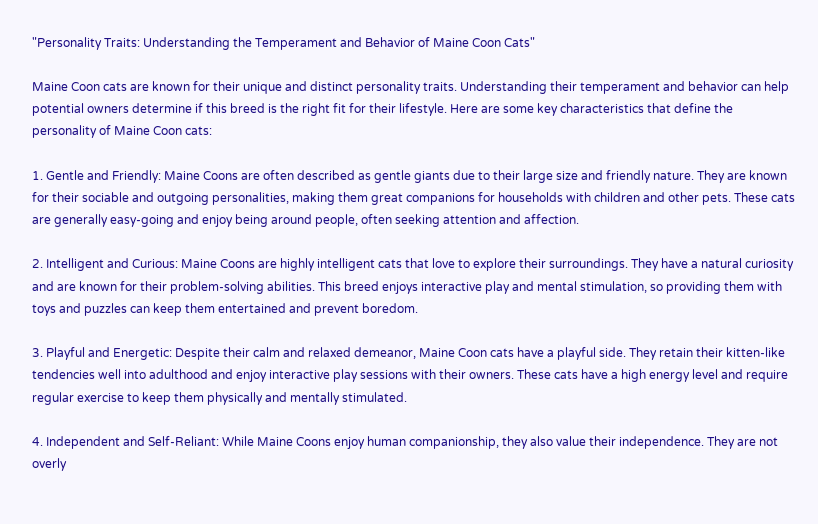"Personality Traits: Understanding the Temperament and Behavior of Maine Coon Cats"

Maine Coon cats are known for their unique and distinct personality traits. Understanding their temperament and behavior can help potential owners determine if this breed is the right fit for their lifestyle. Here are some key characteristics that define the personality of Maine Coon cats:

1. Gentle and Friendly: Maine Coons are often described as gentle giants due to their large size and friendly nature. They are known for their sociable and outgoing personalities, making them great companions for households with children and other pets. These cats are generally easy-going and enjoy being around people, often seeking attention and affection.

2. Intelligent and Curious: Maine Coons are highly intelligent cats that love to explore their surroundings. They have a natural curiosity and are known for their problem-solving abilities. This breed enjoys interactive play and mental stimulation, so providing them with toys and puzzles can keep them entertained and prevent boredom.

3. Playful and Energetic: Despite their calm and relaxed demeanor, Maine Coon cats have a playful side. They retain their kitten-like tendencies well into adulthood and enjoy interactive play sessions with their owners. These cats have a high energy level and require regular exercise to keep them physically and mentally stimulated.

4. Independent and Self-Reliant: While Maine Coons enjoy human companionship, they also value their independence. They are not overly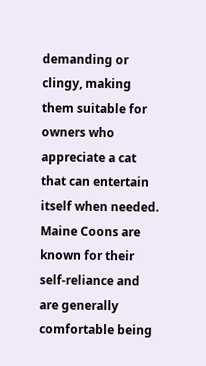demanding or clingy, making them suitable for owners who appreciate a cat that can entertain itself when needed. Maine Coons are known for their self-reliance and are generally comfortable being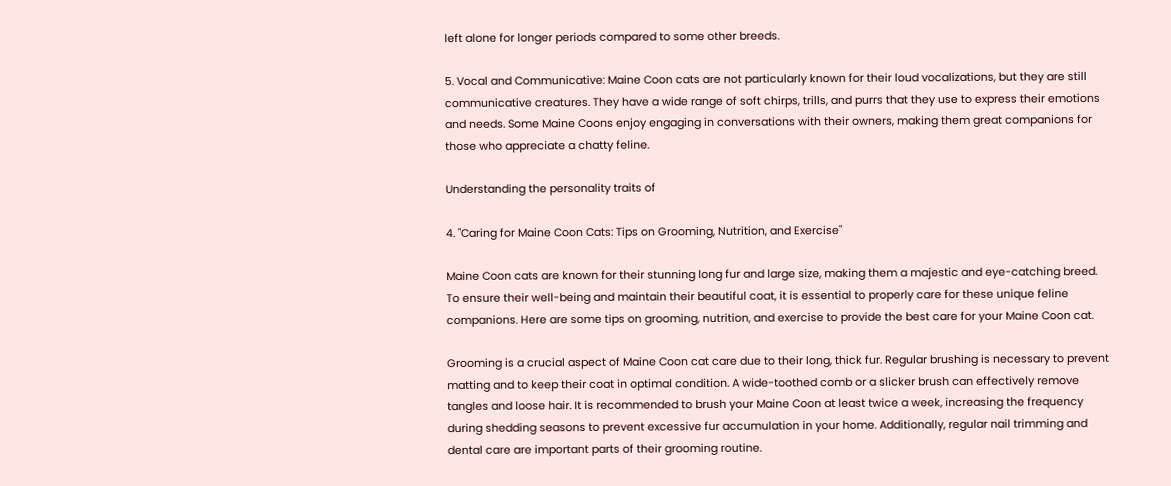left alone for longer periods compared to some other breeds.

5. Vocal and Communicative: Maine Coon cats are not particularly known for their loud vocalizations, but they are still communicative creatures. They have a wide range of soft chirps, trills, and purrs that they use to express their emotions and needs. Some Maine Coons enjoy engaging in conversations with their owners, making them great companions for those who appreciate a chatty feline.

Understanding the personality traits of

4. "Caring for Maine Coon Cats: Tips on Grooming, Nutrition, and Exercise"

Maine Coon cats are known for their stunning long fur and large size, making them a majestic and eye-catching breed. To ensure their well-being and maintain their beautiful coat, it is essential to properly care for these unique feline companions. Here are some tips on grooming, nutrition, and exercise to provide the best care for your Maine Coon cat.

Grooming is a crucial aspect of Maine Coon cat care due to their long, thick fur. Regular brushing is necessary to prevent matting and to keep their coat in optimal condition. A wide-toothed comb or a slicker brush can effectively remove tangles and loose hair. It is recommended to brush your Maine Coon at least twice a week, increasing the frequency during shedding seasons to prevent excessive fur accumulation in your home. Additionally, regular nail trimming and dental care are important parts of their grooming routine.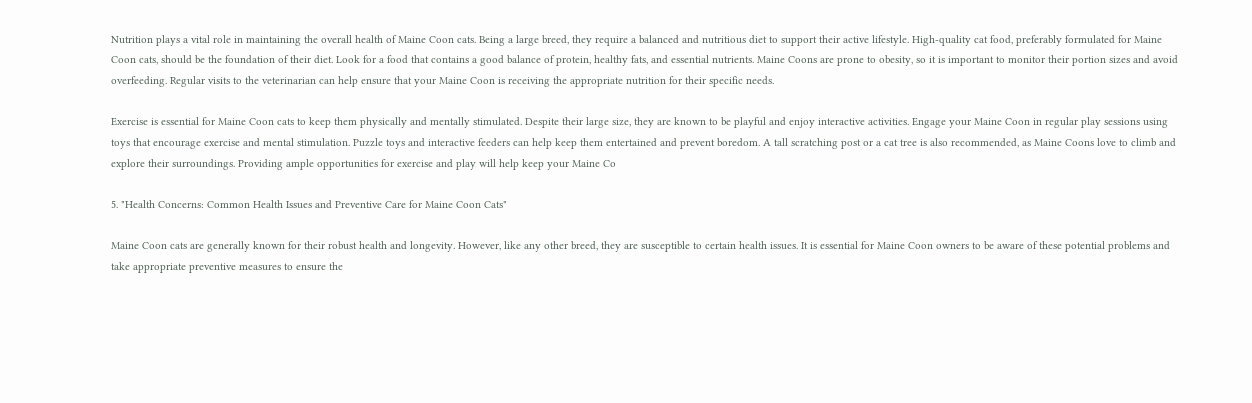Nutrition plays a vital role in maintaining the overall health of Maine Coon cats. Being a large breed, they require a balanced and nutritious diet to support their active lifestyle. High-quality cat food, preferably formulated for Maine Coon cats, should be the foundation of their diet. Look for a food that contains a good balance of protein, healthy fats, and essential nutrients. Maine Coons are prone to obesity, so it is important to monitor their portion sizes and avoid overfeeding. Regular visits to the veterinarian can help ensure that your Maine Coon is receiving the appropriate nutrition for their specific needs.

Exercise is essential for Maine Coon cats to keep them physically and mentally stimulated. Despite their large size, they are known to be playful and enjoy interactive activities. Engage your Maine Coon in regular play sessions using toys that encourage exercise and mental stimulation. Puzzle toys and interactive feeders can help keep them entertained and prevent boredom. A tall scratching post or a cat tree is also recommended, as Maine Coons love to climb and explore their surroundings. Providing ample opportunities for exercise and play will help keep your Maine Co

5. "Health Concerns: Common Health Issues and Preventive Care for Maine Coon Cats"

Maine Coon cats are generally known for their robust health and longevity. However, like any other breed, they are susceptible to certain health issues. It is essential for Maine Coon owners to be aware of these potential problems and take appropriate preventive measures to ensure the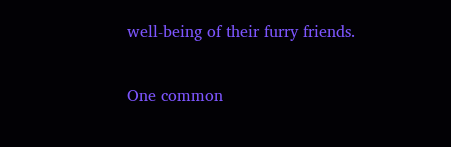well-being of their furry friends.

One common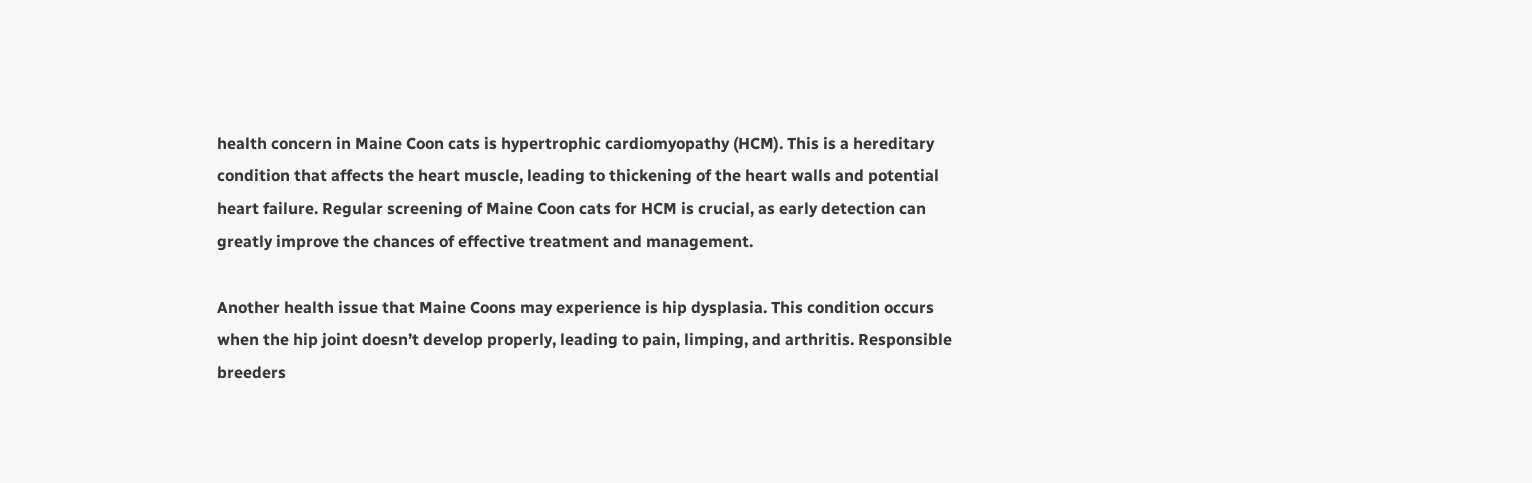health concern in Maine Coon cats is hypertrophic cardiomyopathy (HCM). This is a hereditary condition that affects the heart muscle, leading to thickening of the heart walls and potential heart failure. Regular screening of Maine Coon cats for HCM is crucial, as early detection can greatly improve the chances of effective treatment and management.

Another health issue that Maine Coons may experience is hip dysplasia. This condition occurs when the hip joint doesn’t develop properly, leading to pain, limping, and arthritis. Responsible breeders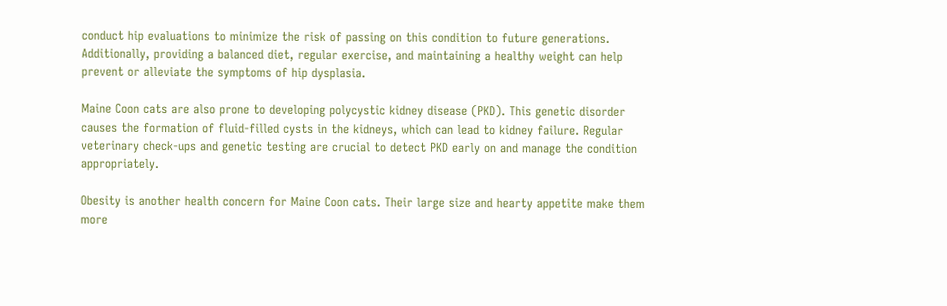conduct hip evaluations to minimize the risk of passing on this condition to future generations. Additionally, providing a balanced diet, regular exercise, and maintaining a healthy weight can help prevent or alleviate the symptoms of hip dysplasia.

Maine Coon cats are also prone to developing polycystic kidney disease (PKD). This genetic disorder causes the formation of fluid-filled cysts in the kidneys, which can lead to kidney failure. Regular veterinary check-ups and genetic testing are crucial to detect PKD early on and manage the condition appropriately.

Obesity is another health concern for Maine Coon cats. Their large size and hearty appetite make them more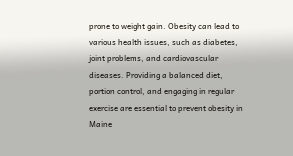prone to weight gain. Obesity can lead to various health issues, such as diabetes, joint problems, and cardiovascular diseases. Providing a balanced diet, portion control, and engaging in regular exercise are essential to prevent obesity in Maine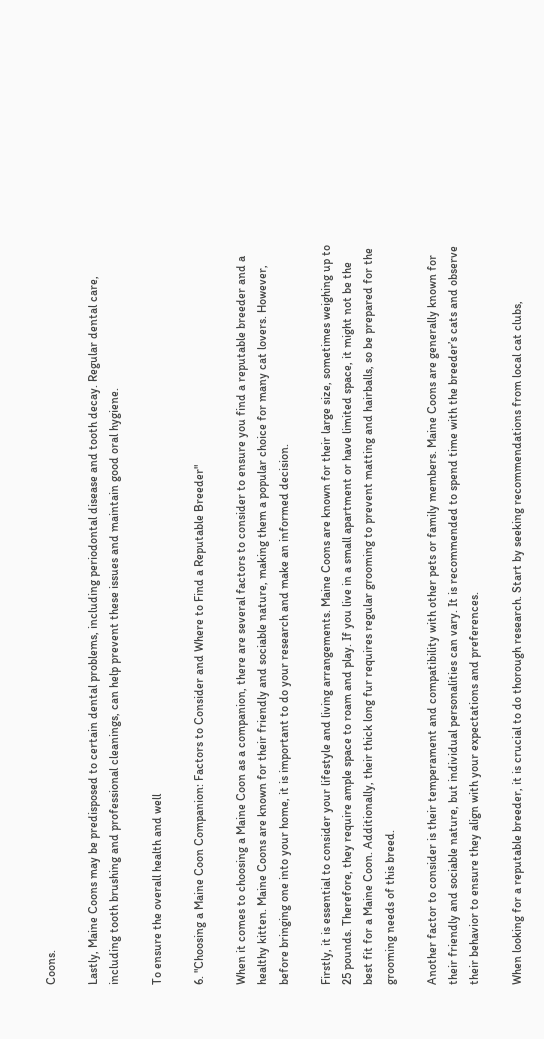Coons.

Lastly, Maine Coons may be predisposed to certain dental problems, including periodontal disease and tooth decay. Regular dental care, including tooth brushing and professional cleanings, can help prevent these issues and maintain good oral hygiene.

To ensure the overall health and well

6. "Choosing a Maine Coon Companion: Factors to Consider and Where to Find a Reputable Breeder"

When it comes to choosing a Maine Coon as a companion, there are several factors to consider to ensure you find a reputable breeder and a healthy kitten. Maine Coons are known for their friendly and sociable nature, making them a popular choice for many cat lovers. However, before bringing one into your home, it is important to do your research and make an informed decision.

Firstly, it is essential to consider your lifestyle and living arrangements. Maine Coons are known for their large size, sometimes weighing up to 25 pounds. Therefore, they require ample space to roam and play. If you live in a small apartment or have limited space, it might not be the best fit for a Maine Coon. Additionally, their thick long fur requires regular grooming to prevent matting and hairballs, so be prepared for the grooming needs of this breed.

Another factor to consider is their temperament and compatibility with other pets or family members. Maine Coons are generally known for their friendly and sociable nature, but individual personalities can vary. It is recommended to spend time with the breeder’s cats and observe their behavior to ensure they align with your expectations and preferences.

When looking for a reputable breeder, it is crucial to do thorough research. Start by seeking recommendations from local cat clubs,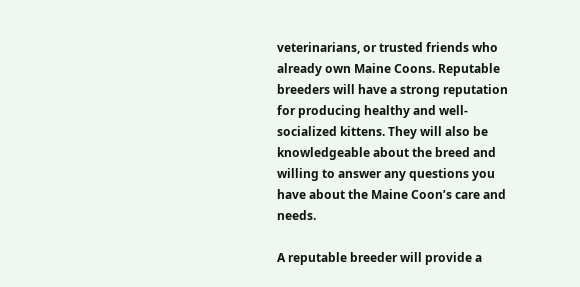veterinarians, or trusted friends who already own Maine Coons. Reputable breeders will have a strong reputation for producing healthy and well-socialized kittens. They will also be knowledgeable about the breed and willing to answer any questions you have about the Maine Coon’s care and needs.

A reputable breeder will provide a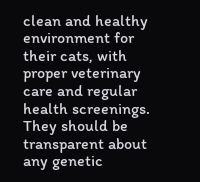clean and healthy environment for their cats, with proper veterinary care and regular health screenings. They should be transparent about any genetic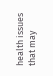health issues that may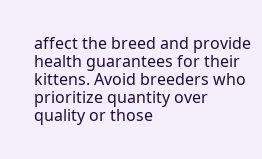affect the breed and provide health guarantees for their kittens. Avoid breeders who prioritize quantity over quality or those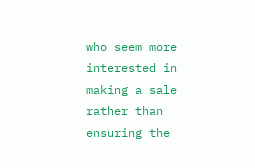who seem more interested in making a sale rather than ensuring the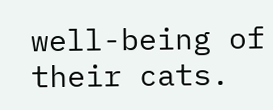well-being of their cats.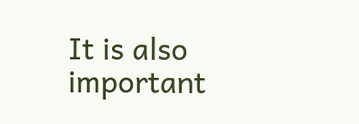It is also important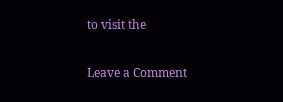to visit the

Leave a Comment